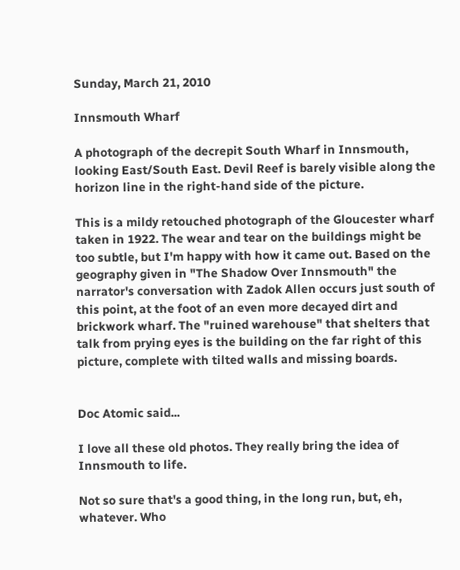Sunday, March 21, 2010

Innsmouth Wharf

A photograph of the decrepit South Wharf in Innsmouth, looking East/South East. Devil Reef is barely visible along the horizon line in the right-hand side of the picture.

This is a mildy retouched photograph of the Gloucester wharf taken in 1922. The wear and tear on the buildings might be too subtle, but I'm happy with how it came out. Based on the geography given in "The Shadow Over Innsmouth" the narrator's conversation with Zadok Allen occurs just south of this point, at the foot of an even more decayed dirt and brickwork wharf. The "ruined warehouse" that shelters that talk from prying eyes is the building on the far right of this picture, complete with tilted walls and missing boards.


Doc Atomic said...

I love all these old photos. They really bring the idea of Innsmouth to life.

Not so sure that's a good thing, in the long run, but, eh, whatever. Who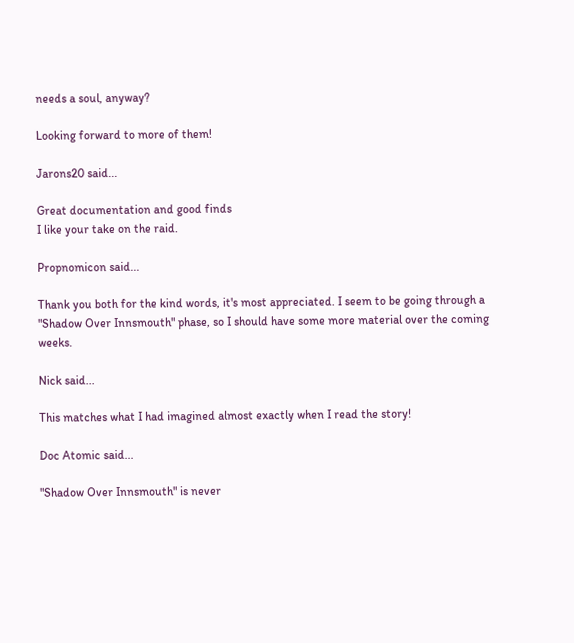needs a soul, anyway?

Looking forward to more of them!

Jarons20 said...

Great documentation and good finds
I like your take on the raid.

Propnomicon said...

Thank you both for the kind words, it's most appreciated. I seem to be going through a "Shadow Over Innsmouth" phase, so I should have some more material over the coming weeks.

Nick said...

This matches what I had imagined almost exactly when I read the story!

Doc Atomic said...

"Shadow Over Innsmouth" is never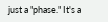just a "phase." It's a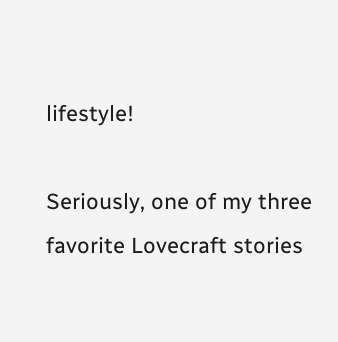lifestyle!

Seriously, one of my three favorite Lovecraft stories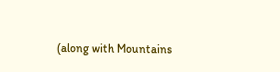(along with Mountains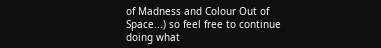of Madness and Colour Out of Space...) so feel free to continue doing what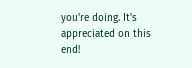you're doing. It's appreciated on this end!